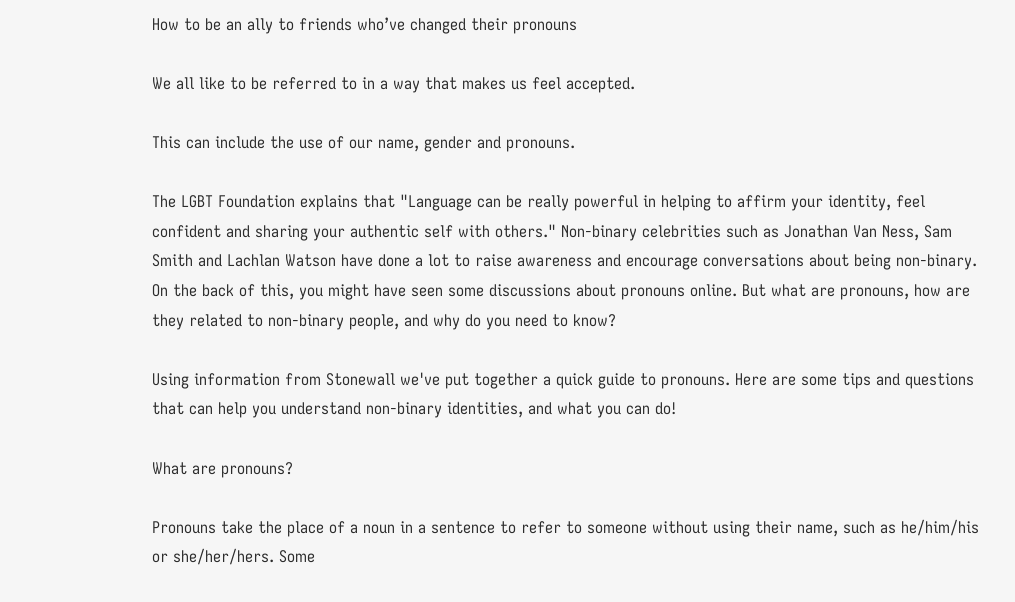How to be an ally to friends who’ve changed their pronouns

We all like to be referred to in a way that makes us feel accepted.

This can include the use of our name, gender and pronouns.

The LGBT Foundation explains that "Language can be really powerful in helping to affirm your identity, feel confident and sharing your authentic self with others." Non-binary celebrities such as Jonathan Van Ness, Sam Smith and Lachlan Watson have done a lot to raise awareness and encourage conversations about being non-binary. On the back of this, you might have seen some discussions about pronouns online. But what are pronouns, how are they related to non-binary people, and why do you need to know?

Using information from Stonewall we've put together a quick guide to pronouns. Here are some tips and questions that can help you understand non-binary identities, and what you can do!

What are pronouns?

Pronouns take the place of a noun in a sentence to refer to someone without using their name, such as he/him/his or she/her/hers. Some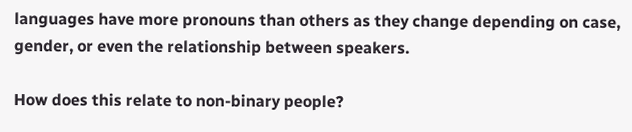languages have more pronouns than others as they change depending on case, gender, or even the relationship between speakers.

How does this relate to non-binary people?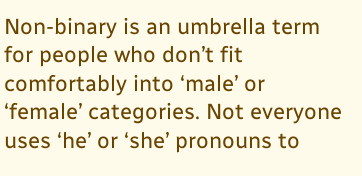Non-binary is an umbrella term for people who don’t fit comfortably into ‘male’ or ‘female’ categories. Not everyone uses ‘he’ or ‘she’ pronouns to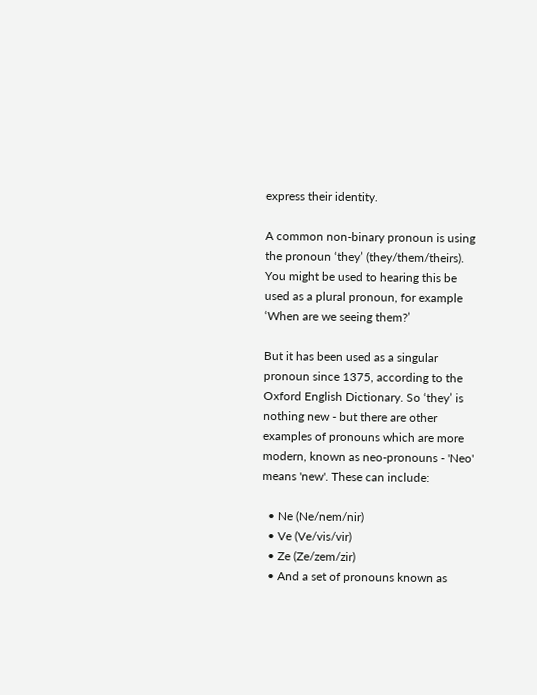express their identity.

A common non-binary pronoun is using the pronoun ‘they’ (they/them/theirs). You might be used to hearing this be used as a plural pronoun, for example ‘When are we seeing them?’

But it has been used as a singular pronoun since 1375, according to the Oxford English Dictionary. So ‘they’ is nothing new - but there are other examples of pronouns which are more modern, known as neo-pronouns - 'Neo' means 'new'. These can include:

  • Ne (Ne/nem/nir)
  • Ve (Ve/vis/vir)
  • Ze (Ze/zem/zir)
  • And a set of pronouns known as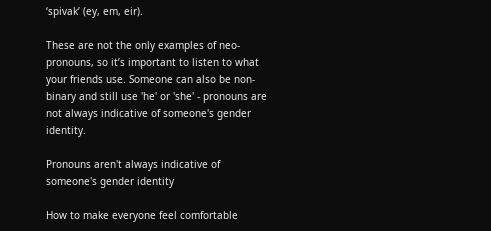‘spivak’ (ey, em, eir).

These are not the only examples of neo-pronouns, so it’s important to listen to what your friends use. Someone can also be non-binary and still use 'he' or 'she' - pronouns are not always indicative of someone's gender identity.

Pronouns aren't always indicative of someone's gender identity

How to make everyone feel comfortable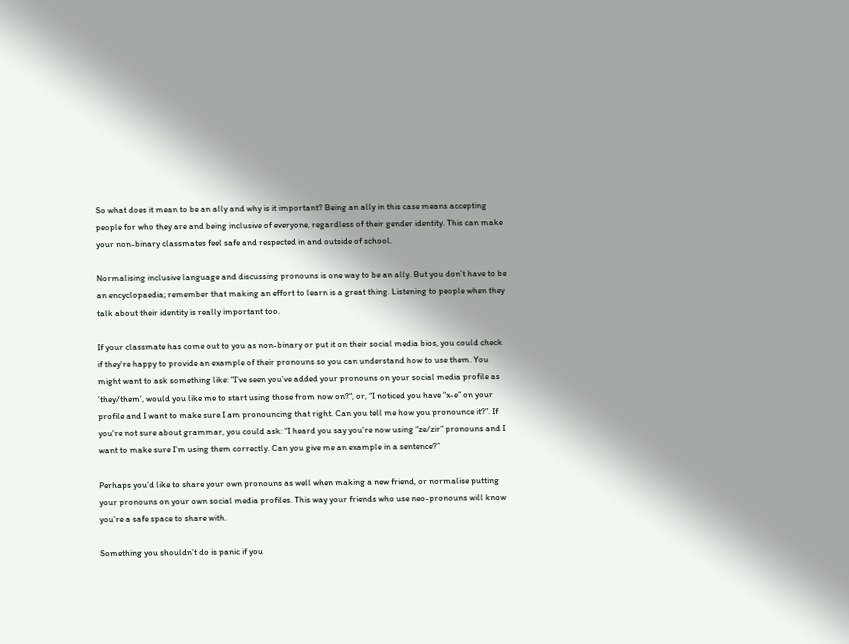So what does it mean to be an ally and why is it important? Being an ally in this case means accepting people for who they are and being inclusive of everyone, regardless of their gender identity. This can make your non-binary classmates feel safe and respected in and outside of school.

Normalising inclusive language and discussing pronouns is one way to be an ally. But you don’t have to be an encyclopaedia; remember that making an effort to learn is a great thing. Listening to people when they talk about their identity is really important too.

If your classmate has come out to you as non-binary or put it on their social media bios, you could check if they're happy to provide an example of their pronouns so you can understand how to use them. You might want to ask something like: "I’ve seen you’ve added your pronouns on your social media profile as ’they/them’, would you like me to start using those from now on?", or, “I noticed you have “x-e” on your profile and I want to make sure I am pronouncing that right. Can you tell me how you pronounce it?”. If you're not sure about grammar, you could ask: “I heard you say you're now using “ze/zir” pronouns and I want to make sure I’m using them correctly. Can you give me an example in a sentence?”

Perhaps you’d like to share your own pronouns as well when making a new friend, or normalise putting your pronouns on your own social media profiles. This way your friends who use neo-pronouns will know you’re a safe space to share with.

Something you shouldn’t do is panic if you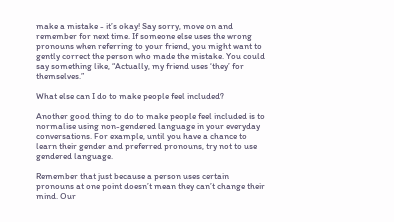make a mistake - it’s okay! Say sorry, move on and remember for next time. If someone else uses the wrong pronouns when referring to your friend, you might want to gently correct the person who made the mistake. You could say something like, “Actually, my friend uses ‘they’ for themselves.”

What else can I do to make people feel included?

Another good thing to do to make people feel included is to normalise using non-gendered language in your everyday conversations. For example, until you have a chance to learn their gender and preferred pronouns, try not to use gendered language.

Remember that just because a person uses certain pronouns at one point doesn’t mean they can’t change their mind. Our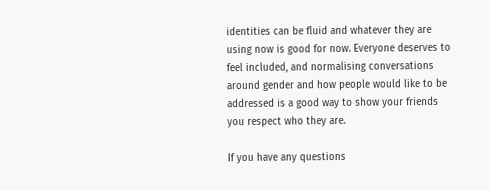identities can be fluid and whatever they are using now is good for now. Everyone deserves to feel included, and normalising conversations around gender and how people would like to be addressed is a good way to show your friends you respect who they are.

If you have any questions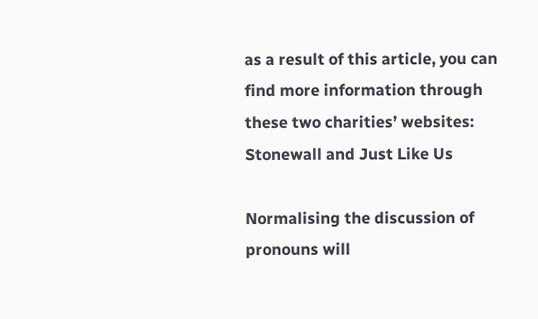as a result of this article, you can find more information through these two charities’ websites: Stonewall and Just Like Us

Normalising the discussion of pronouns will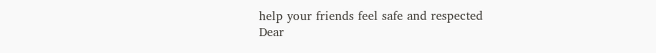help your friends feel safe and respected
Dear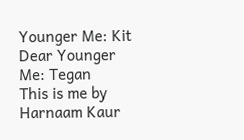Younger Me: Kit
Dear Younger Me: Tegan
This is me by Harnaam Kaur